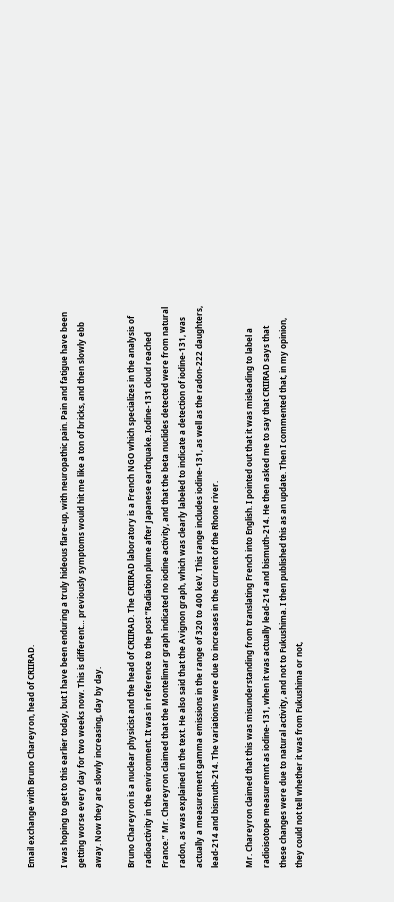Email exchange with Bruno Chareyron, head of CRIIRAD.

I was hoping to get to this earlier today, but I have been enduring a truly hideous flare-up, with neuropathic pain. Pain and fatigue have been getting worse every day for two weeks now. This is different… previously symptoms would hit me like a ton of bricks, and then slowly ebb away. Now they are slowly increasing, day by day.

Bruno Chareyron is a nuclear physicist and the head of CRIIRAD. The CRIIRAD laboratory is a French NGO which specializes in the analysis of radioactivity in the environment. It was in reference to the post “Radiation plume after Japanese earthquake. Iodine-131 cloud reached France.” Mr. Chareyron claimed that the Montelimar graph indicated no iodine activity, and that the beta nuclides detected were from natural radon, as was explained in the text. He also said that the Avignon graph, which was clearly labeled to indicate a detection of iodine-131, was actually a measurement gamma emissions in the range of 320 to 400 keV. This range includes iodine-131, as well as the radon-222 daughters, lead-214 and bismuth-214. The variations were due to increases in the current of the Rhone river.

Mr. Chareyron claimed that this was misunderstanding from translating French into English. I pointed out that it was misleading to label a radioisotope measuremnt as iodine-131, when it was actually lead-214 and bismuth-214. He then asked me to say that CRIIRAD says that these changes were due to natural activity, and not to Fukushima. I then published this as an update. Then I commented that, in my opinion, they could not tell whether it was from Fukushima or not,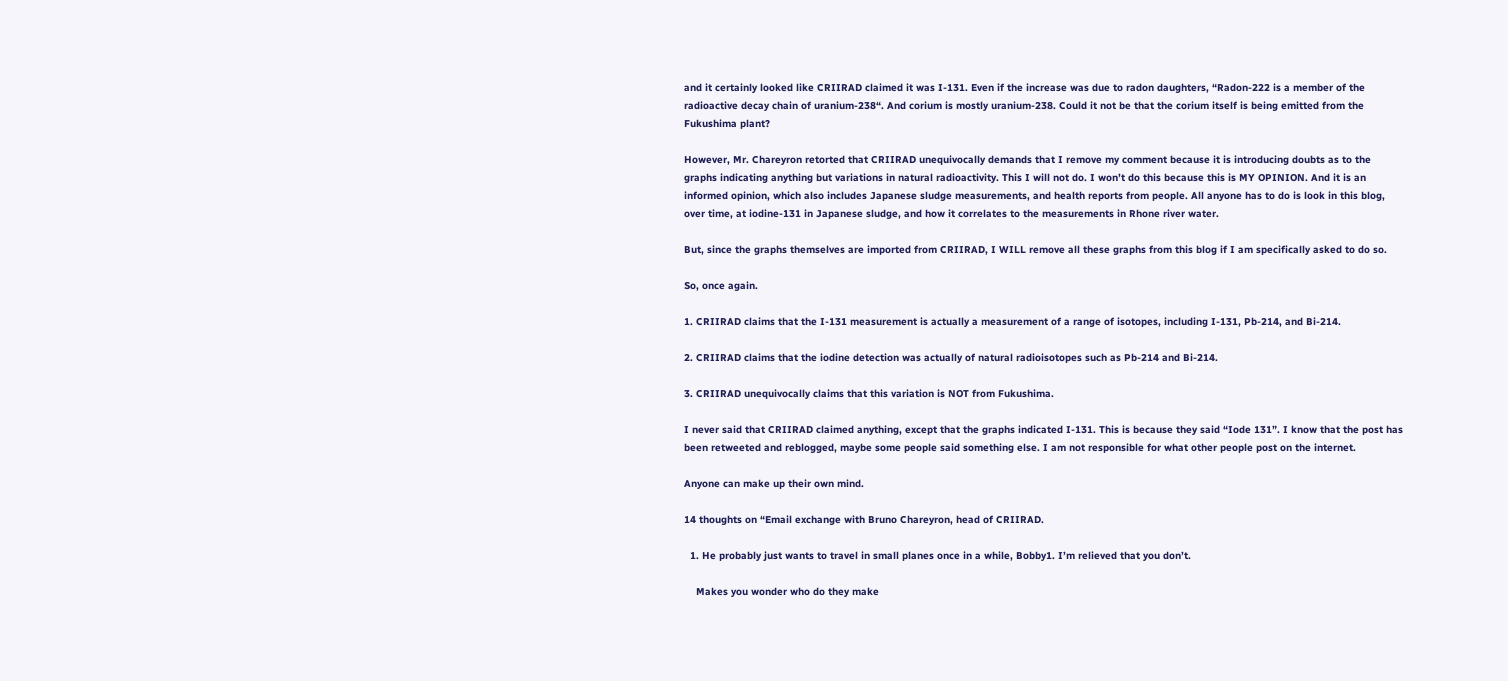and it certainly looked like CRIIRAD claimed it was I-131. Even if the increase was due to radon daughters, “Radon-222 is a member of the radioactive decay chain of uranium-238“. And corium is mostly uranium-238. Could it not be that the corium itself is being emitted from the Fukushima plant?

However, Mr. Chareyron retorted that CRIIRAD unequivocally demands that I remove my comment because it is introducing doubts as to the graphs indicating anything but variations in natural radioactivity. This I will not do. I won’t do this because this is MY OPINION. And it is an informed opinion, which also includes Japanese sludge measurements, and health reports from people. All anyone has to do is look in this blog, over time, at iodine-131 in Japanese sludge, and how it correlates to the measurements in Rhone river water.

But, since the graphs themselves are imported from CRIIRAD, I WILL remove all these graphs from this blog if I am specifically asked to do so.

So, once again.

1. CRIIRAD claims that the I-131 measurement is actually a measurement of a range of isotopes, including I-131, Pb-214, and Bi-214.

2. CRIIRAD claims that the iodine detection was actually of natural radioisotopes such as Pb-214 and Bi-214.

3. CRIIRAD unequivocally claims that this variation is NOT from Fukushima.

I never said that CRIIRAD claimed anything, except that the graphs indicated I-131. This is because they said “Iode 131”. I know that the post has been retweeted and reblogged, maybe some people said something else. I am not responsible for what other people post on the internet.

Anyone can make up their own mind.

14 thoughts on “Email exchange with Bruno Chareyron, head of CRIIRAD.

  1. He probably just wants to travel in small planes once in a while, Bobby1. I’m relieved that you don’t.

    Makes you wonder who do they make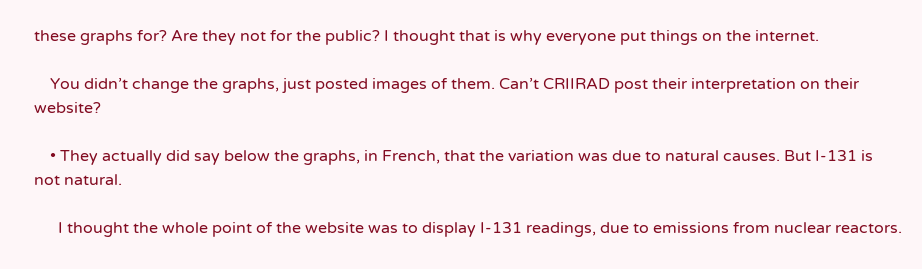these graphs for? Are they not for the public? I thought that is why everyone put things on the internet.

    You didn’t change the graphs, just posted images of them. Can’t CRIIRAD post their interpretation on their website?

    • They actually did say below the graphs, in French, that the variation was due to natural causes. But I-131 is not natural.

      I thought the whole point of the website was to display I-131 readings, due to emissions from nuclear reactors.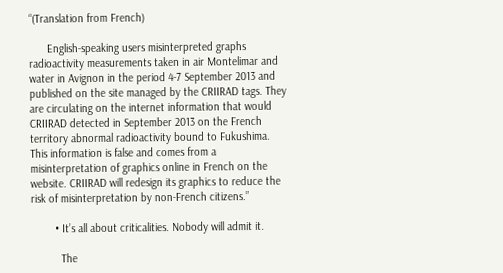“(Translation from French)

      English-speaking users misinterpreted graphs radioactivity measurements taken in air Montelimar and water in Avignon in the period 4-7 September 2013 and published on the site managed by the CRIIRAD tags. They are circulating on the internet information that would CRIIRAD detected in September 2013 on the French territory abnormal radioactivity bound to Fukushima. This information is false and comes from a misinterpretation of graphics online in French on the website. CRIIRAD will redesign its graphics to reduce the risk of misinterpretation by non-French citizens.”

        • It’s all about criticalities. Nobody will admit it.

          The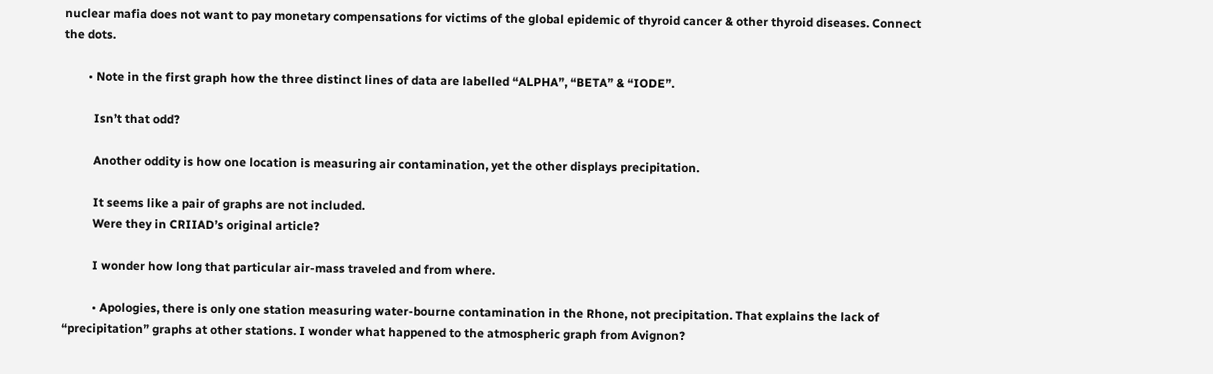nuclear mafia does not want to pay monetary compensations for victims of the global epidemic of thyroid cancer & other thyroid diseases. Connect the dots.

        • Note in the first graph how the three distinct lines of data are labelled “ALPHA”, “BETA” & “IODE”.

          Isn’t that odd?

          Another oddity is how one location is measuring air contamination, yet the other displays precipitation.

          It seems like a pair of graphs are not included.
          Were they in CRIIAD’s original article?

          I wonder how long that particular air-mass traveled and from where.

          • Apologies, there is only one station measuring water-bourne contamination in the Rhone, not precipitation. That explains the lack of “precipitation” graphs at other stations. I wonder what happened to the atmospheric graph from Avignon?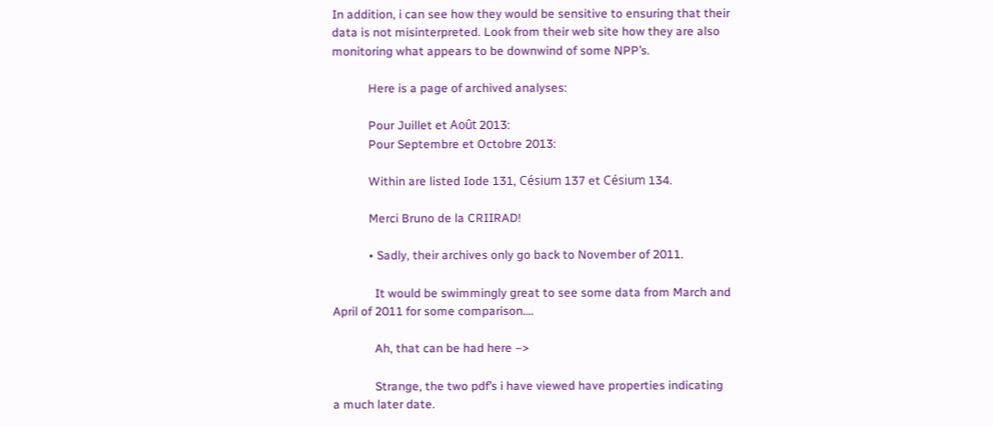In addition, i can see how they would be sensitive to ensuring that their data is not misinterpreted. Look from their web site how they are also monitoring what appears to be downwind of some NPP’s.

            Here is a page of archived analyses:

            Pour Juillet et Août 2013:
            Pour Septembre et Octobre 2013:

            Within are listed Iode 131, Césium 137 et Césium 134.

            Merci Bruno de la CRIIRAD!

            • Sadly, their archives only go back to November of 2011.

              It would be swimmingly great to see some data from March and April of 2011 for some comparison….

              Ah, that can be had here –>

              Strange, the two pdf’s i have viewed have properties indicating a much later date.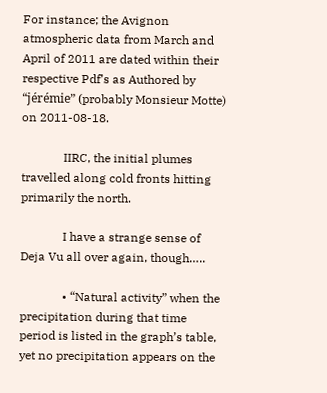For instance; the Avignon atmospheric data from March and April of 2011 are dated within their respective Pdf’s as Authored by “jérémie” (probably Monsieur Motte) on 2011-08-18.

              IIRC, the initial plumes travelled along cold fronts hitting primarily the north.

              I have a strange sense of Deja Vu all over again, though…..

              • “Natural activity” when the precipitation during that time period is listed in the graph’s table, yet no precipitation appears on the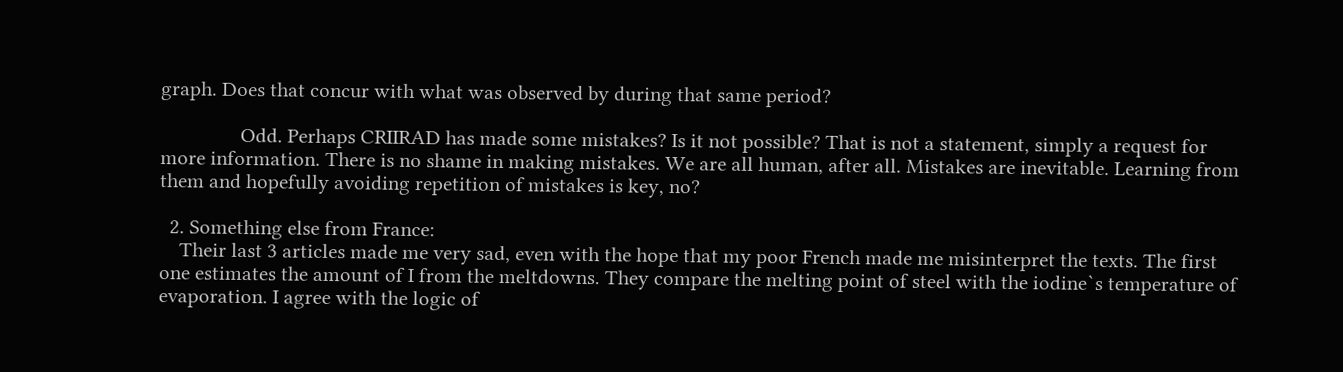graph. Does that concur with what was observed by during that same period?

                Odd. Perhaps CRIIRAD has made some mistakes? Is it not possible? That is not a statement, simply a request for more information. There is no shame in making mistakes. We are all human, after all. Mistakes are inevitable. Learning from them and hopefully avoiding repetition of mistakes is key, no?

  2. Something else from France:
    Their last 3 articles made me very sad, even with the hope that my poor French made me misinterpret the texts. The first one estimates the amount of I from the meltdowns. They compare the melting point of steel with the iodine`s temperature of evaporation. I agree with the logic of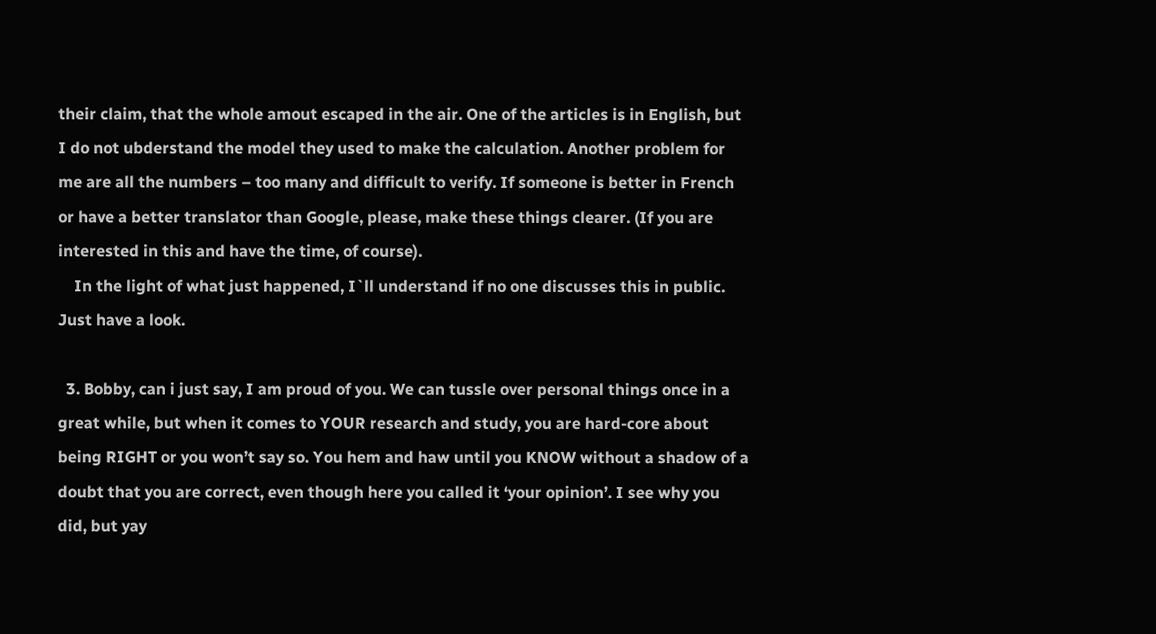their claim, that the whole amout escaped in the air. One of the articles is in English, but I do not ubderstand the model they used to make the calculation. Another problem for me are all the numbers – too many and difficult to verify. If someone is better in French or have a better translator than Google, please, make these things clearer. (If you are interested in this and have the time, of course).
    In the light of what just happened, I`ll understand if no one discusses this in public. Just have a look.

  3. Bobby, can i just say, I am proud of you. We can tussle over personal things once in a great while, but when it comes to YOUR research and study, you are hard-core about being RIGHT or you won’t say so. You hem and haw until you KNOW without a shadow of a doubt that you are correct, even though here you called it ‘your opinion’. I see why you did, but yay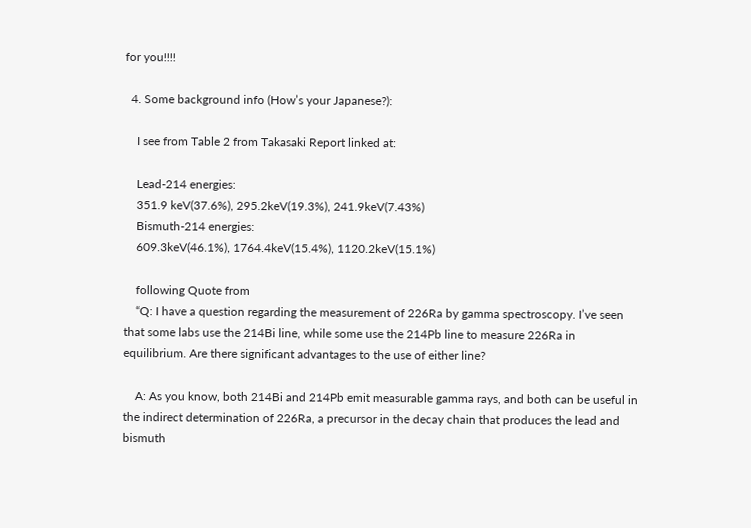for you!!!!

  4. Some background info (How’s your Japanese?):

    I see from Table 2 from Takasaki Report linked at:

    Lead-214 energies:
    351.9 keV(37.6%), 295.2keV(19.3%), 241.9keV(7.43%)
    Bismuth-214 energies:
    609.3keV(46.1%), 1764.4keV(15.4%), 1120.2keV(15.1%)

    following Quote from
    “Q: I have a question regarding the measurement of 226Ra by gamma spectroscopy. I’ve seen that some labs use the 214Bi line, while some use the 214Pb line to measure 226Ra in equilibrium. Are there significant advantages to the use of either line?

    A: As you know, both 214Bi and 214Pb emit measurable gamma rays, and both can be useful in the indirect determination of 226Ra, a precursor in the decay chain that produces the lead and bismuth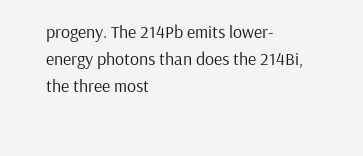progeny. The 214Pb emits lower-energy photons than does the 214Bi, the three most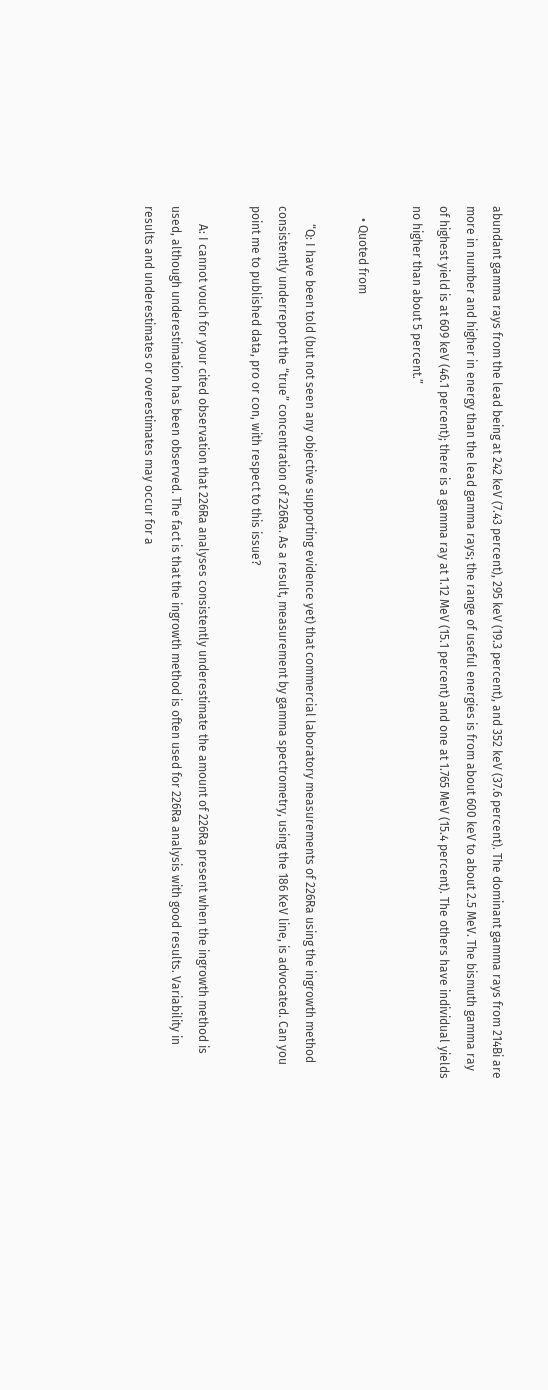abundant gamma rays from the lead being at 242 keV (7.43 percent), 295 keV (19.3 percent), and 352 keV (37.6 percent). The dominant gamma rays from 214Bi are more in number and higher in energy than the lead gamma rays; the range of useful energies is from about 600 keV to about 2.5 MeV. The bismuth gamma ray of highest yield is at 609 keV (46.1 percent); there is a gamma ray at 1.12 MeV (15.1 percent) and one at 1.765 MeV (15.4 percent). The others have individual yields no higher than about 5 percent.”

    • Quoted from

      “Q: I have been told (but not seen any objective supporting evidence yet) that commercial laboratory measurements of 226Ra using the ingrowth method consistently underreport the “true” concentration of 226Ra. As a result, measurement by gamma spectrometry, using the 186 KeV line, is advocated. Can you point me to published data, pro or con, with respect to this issue?

      A: I cannot vouch for your cited observation that 226Ra analyses consistently underestimate the amount of 226Ra present when the ingrowth method is used, although underestimation has been observed. The fact is that the ingrowth method is often used for 226Ra analysis with good results. Variability in results and underestimates or overestimates may occur for a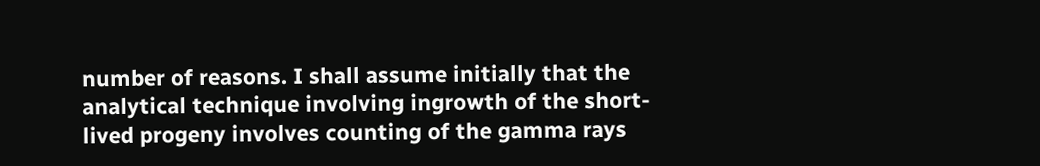number of reasons. I shall assume initially that the analytical technique involving ingrowth of the short-lived progeny involves counting of the gamma rays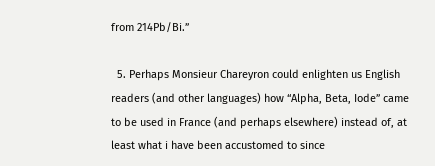from 214Pb/Bi.”

  5. Perhaps Monsieur Chareyron could enlighten us English readers (and other languages) how “Alpha, Beta, Iode” came to be used in France (and perhaps elsewhere) instead of, at least what i have been accustomed to since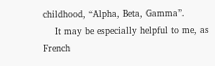childhood, “Alpha, Beta, Gamma”.
    It may be especially helpful to me, as French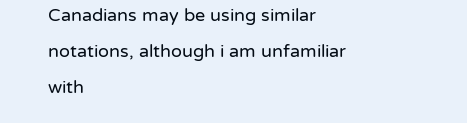Canadians may be using similar notations, although i am unfamiliar with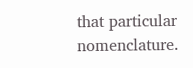that particular nomenclature.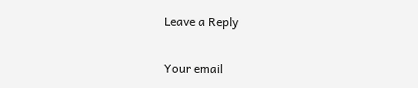Leave a Reply

Your email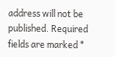address will not be published. Required fields are marked *